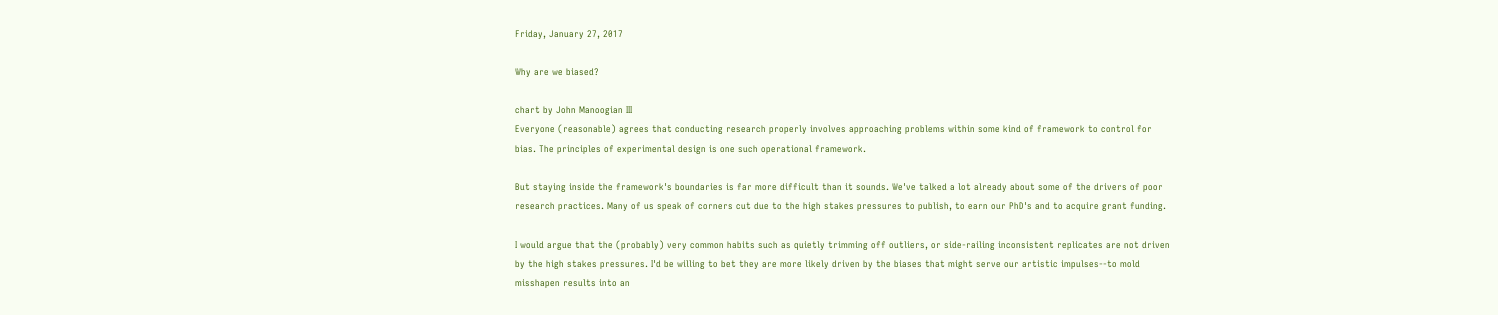Friday, January 27, 2017

Why are we biased?

chart by John Manoogian III
Everyone (reasonable) agrees that conducting research properly involves approaching problems within some kind of framework to control for bias. The principles of experimental design is one such operational framework.

But staying inside the framework's boundaries is far more difficult than it sounds. We've talked a lot already about some of the drivers of poor research practices. Many of us speak of corners cut due to the high stakes pressures to publish, to earn our PhD's and to acquire grant funding.

I would argue that the (probably) very common habits such as quietly trimming off outliers, or side-railing inconsistent replicates are not driven by the high stakes pressures. I'd be willing to bet they are more likely driven by the biases that might serve our artistic impulses--to mold misshapen results into an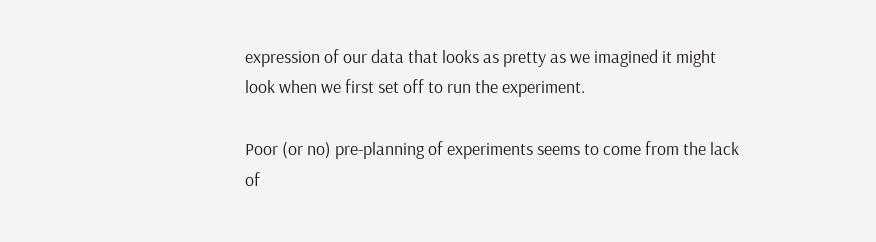expression of our data that looks as pretty as we imagined it might look when we first set off to run the experiment.

Poor (or no) pre-planning of experiments seems to come from the lack of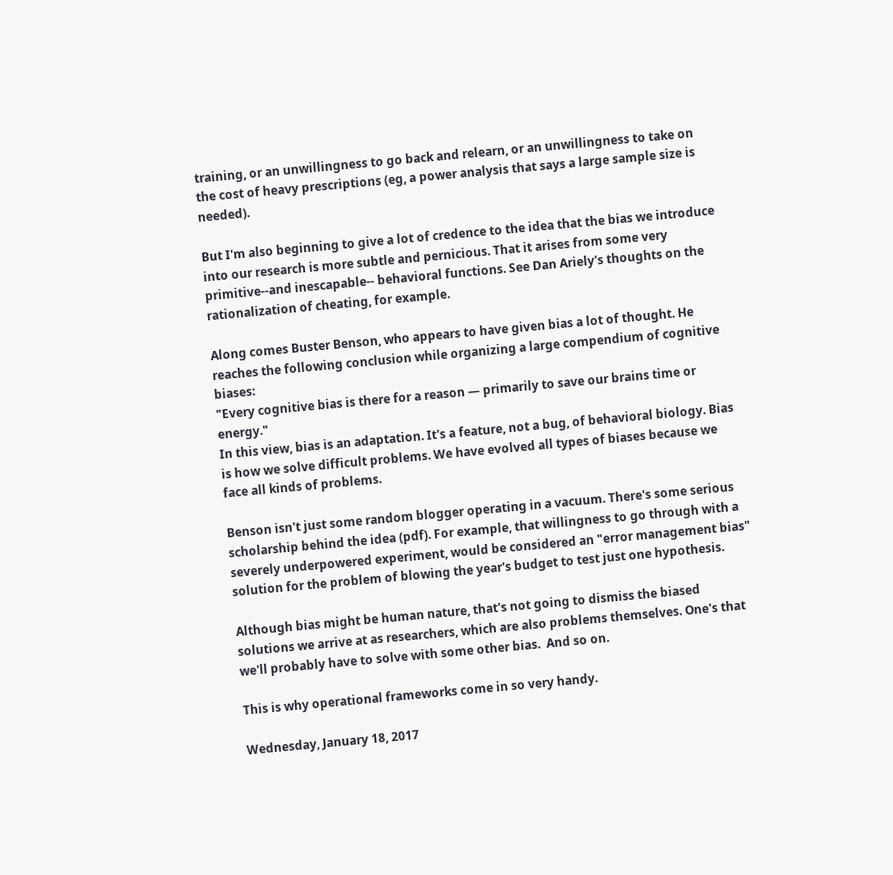training, or an unwillingness to go back and relearn, or an unwillingness to take on the cost of heavy prescriptions (eg, a power analysis that says a large sample size is needed).

But I'm also beginning to give a lot of credence to the idea that the bias we introduce into our research is more subtle and pernicious. That it arises from some very primitive--and inescapable-- behavioral functions. See Dan Ariely's thoughts on the rationalization of cheating, for example.

Along comes Buster Benson, who appears to have given bias a lot of thought. He reaches the following conclusion while organizing a large compendium of cognitive biases:
"Every cognitive bias is there for a reason — primarily to save our brains time or energy."
In this view, bias is an adaptation. It's a feature, not a bug, of behavioral biology. Bias is how we solve difficult problems. We have evolved all types of biases because we face all kinds of problems.

Benson isn't just some random blogger operating in a vacuum. There's some serious scholarship behind the idea (pdf). For example, that willingness to go through with a severely underpowered experiment, would be considered an "error management bias" solution for the problem of blowing the year's budget to test just one hypothesis.

Although bias might be human nature, that's not going to dismiss the biased solutions we arrive at as researchers, which are also problems themselves. One's that we'll probably have to solve with some other bias.  And so on.

This is why operational frameworks come in so very handy.

Wednesday, January 18, 2017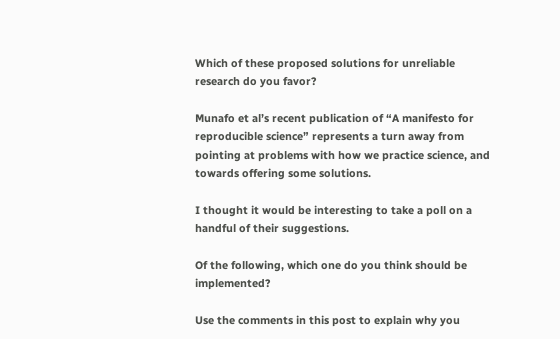Which of these proposed solutions for unreliable research do you favor?

Munafo et al’s recent publication of “A manifesto for reproducible science” represents a turn away from pointing at problems with how we practice science, and towards offering some solutions.

I thought it would be interesting to take a poll on a handful of their suggestions.

Of the following, which one do you think should be implemented?

Use the comments in this post to explain why you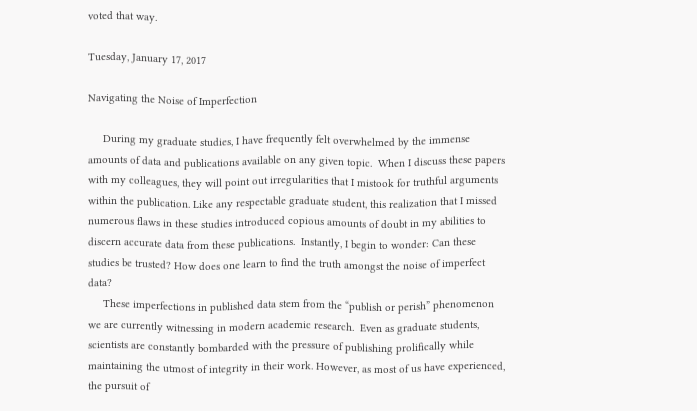voted that way.

Tuesday, January 17, 2017

Navigating the Noise of Imperfection

     During my graduate studies, I have frequently felt overwhelmed by the immense amounts of data and publications available on any given topic.  When I discuss these papers with my colleagues, they will point out irregularities that I mistook for truthful arguments within the publication. Like any respectable graduate student, this realization that I missed numerous flaws in these studies introduced copious amounts of doubt in my abilities to discern accurate data from these publications.  Instantly, I begin to wonder: Can these studies be trusted? How does one learn to find the truth amongst the noise of imperfect data?
     These imperfections in published data stem from the “publish or perish” phenomenon we are currently witnessing in modern academic research.  Even as graduate students, scientists are constantly bombarded with the pressure of publishing prolifically while maintaining the utmost of integrity in their work. However, as most of us have experienced, the pursuit of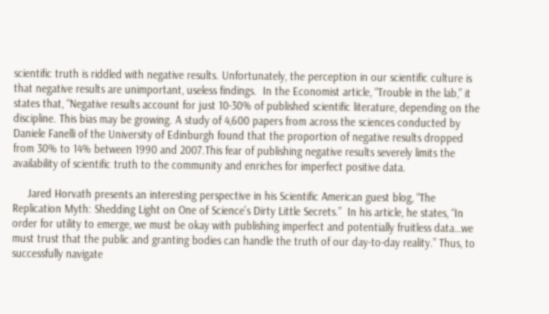scientific truth is riddled with negative results. Unfortunately, the perception in our scientific culture is that negative results are unimportant, useless findings.  In the Economist article, “Trouble in the lab,” it states that, “Negative results account for just 10-30% of published scientific literature, depending on the discipline. This bias may be growing. A study of 4,600 papers from across the sciences conducted by Daniele Fanelli of the University of Edinburgh found that the proportion of negative results dropped from 30% to 14% between 1990 and 2007.This fear of publishing negative results severely limits the availability of scientific truth to the community and enriches for imperfect positive data.

     Jared Horvath presents an interesting perspective in his Scientific American guest blog, “The Replication Myth: Shedding Light on One of Science’s Dirty Little Secrets.”  In his article, he states, “In order for utility to emerge, we must be okay with publishing imperfect and potentially fruitless data…we must trust that the public and granting bodies can handle the truth of our day-to-day reality.” Thus, to successfully navigate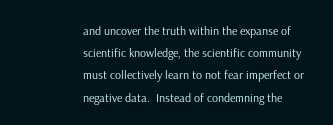and uncover the truth within the expanse of scientific knowledge, the scientific community must collectively learn to not fear imperfect or negative data.  Instead of condemning the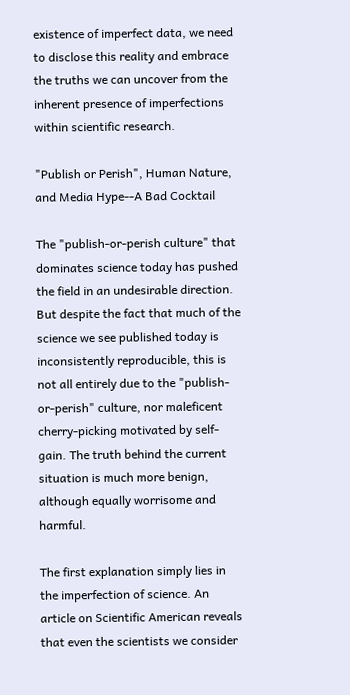existence of imperfect data, we need to disclose this reality and embrace the truths we can uncover from the inherent presence of imperfections within scientific research.

"Publish or Perish", Human Nature, and Media Hype--A Bad Cocktail

The "publish-or-perish culture" that dominates science today has pushed the field in an undesirable direction. But despite the fact that much of the science we see published today is inconsistently reproducible, this is not all entirely due to the "publish-or-perish" culture, nor maleficent cherry-picking motivated by self-gain. The truth behind the current situation is much more benign, although equally worrisome and harmful.

The first explanation simply lies in the imperfection of science. An article on Scientific American reveals that even the scientists we consider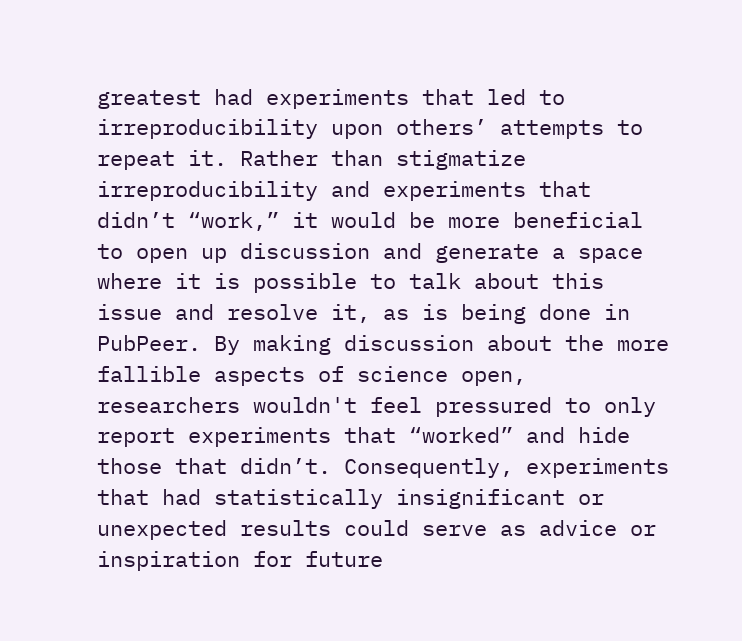greatest had experiments that led to irreproducibility upon others’ attempts to repeat it. Rather than stigmatize irreproducibility and experiments that didn’t “work,” it would be more beneficial to open up discussion and generate a space where it is possible to talk about this issue and resolve it, as is being done in PubPeer. By making discussion about the more fallible aspects of science open, researchers wouldn't feel pressured to only report experiments that “worked” and hide those that didn’t. Consequently, experiments that had statistically insignificant or unexpected results could serve as advice or inspiration for future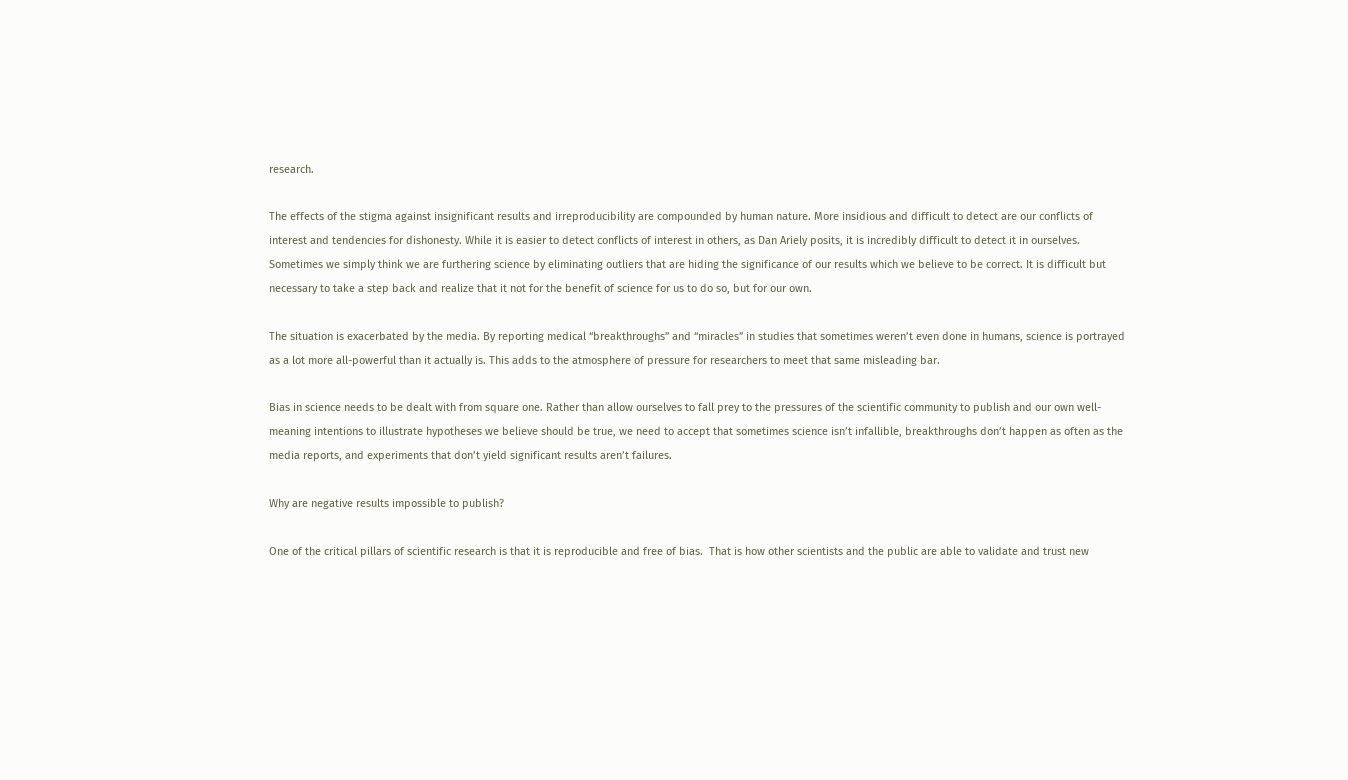research.

The effects of the stigma against insignificant results and irreproducibility are compounded by human nature. More insidious and difficult to detect are our conflicts of interest and tendencies for dishonesty. While it is easier to detect conflicts of interest in others, as Dan Ariely posits, it is incredibly difficult to detect it in ourselves. Sometimes we simply think we are furthering science by eliminating outliers that are hiding the significance of our results which we believe to be correct. It is difficult but necessary to take a step back and realize that it not for the benefit of science for us to do so, but for our own.

The situation is exacerbated by the media. By reporting medical “breakthroughs” and “miracles” in studies that sometimes weren’t even done in humans, science is portrayed as a lot more all-powerful than it actually is. This adds to the atmosphere of pressure for researchers to meet that same misleading bar.

Bias in science needs to be dealt with from square one. Rather than allow ourselves to fall prey to the pressures of the scientific community to publish and our own well-meaning intentions to illustrate hypotheses we believe should be true, we need to accept that sometimes science isn’t infallible, breakthroughs don’t happen as often as the media reports, and experiments that don’t yield significant results aren’t failures.

Why are negative results impossible to publish?

One of the critical pillars of scientific research is that it is reproducible and free of bias.  That is how other scientists and the public are able to validate and trust new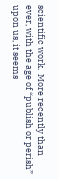scientific work.  More recently than ever, with the age of “publish or perish” upon us, it seems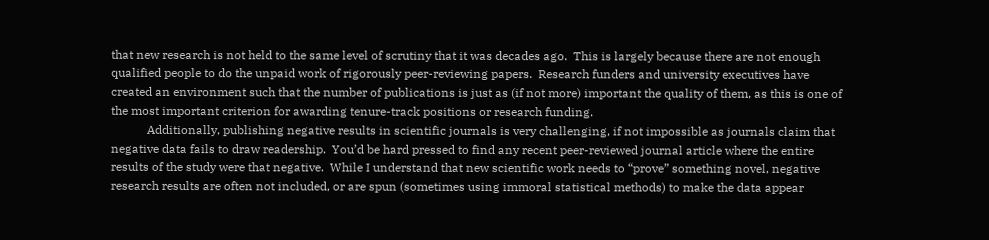that new research is not held to the same level of scrutiny that it was decades ago.  This is largely because there are not enough qualified people to do the unpaid work of rigorously peer-reviewing papers.  Research funders and university executives have created an environment such that the number of publications is just as (if not more) important the quality of them, as this is one of the most important criterion for awarding tenure-track positions or research funding.
            Additionally, publishing negative results in scientific journals is very challenging, if not impossible as journals claim that negative data fails to draw readership.  You’d be hard pressed to find any recent peer-reviewed journal article where the entire results of the study were that negative.  While I understand that new scientific work needs to “prove” something novel, negative research results are often not included, or are spun (sometimes using immoral statistical methods) to make the data appear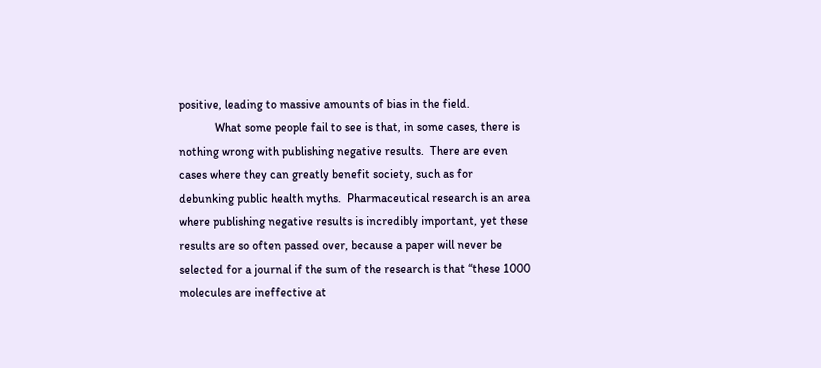positive, leading to massive amounts of bias in the field.
            What some people fail to see is that, in some cases, there is nothing wrong with publishing negative results.  There are even cases where they can greatly benefit society, such as for debunking public health myths.  Pharmaceutical research is an area where publishing negative results is incredibly important, yet these results are so often passed over, because a paper will never be selected for a journal if the sum of the research is that “these 1000 molecules are ineffective at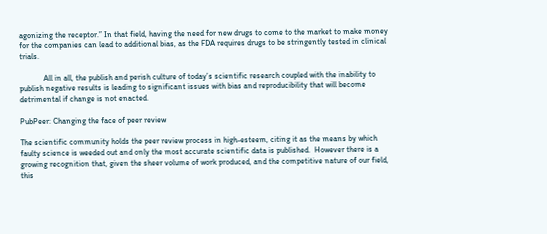agonizing the receptor.” In that field, having the need for new drugs to come to the market to make money for the companies can lead to additional bias, as the FDA requires drugs to be stringently tested in clinical trials.

            All in all, the publish and perish culture of today’s scientific research coupled with the inability to publish negative results is leading to significant issues with bias and reproducibility that will become detrimental if change is not enacted.

PubPeer: Changing the face of peer review

The scientific community holds the peer review process in high-esteem, citing it as the means by which faulty science is weeded out and only the most accurate scientific data is published.  However there is a growing recognition that, given the sheer volume of work produced, and the competitive nature of our field, this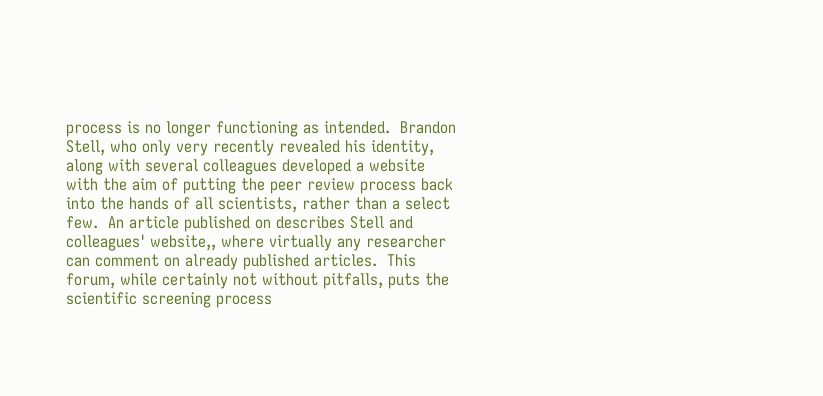process is no longer functioning as intended.  Brandon Stell, who only very recently revealed his identity, along with several colleagues developed a website with the aim of putting the peer review process back into the hands of all scientists, rather than a select few.  An article published on describes Stell and colleagues' website,, where virtually any researcher can comment on already published articles.  This forum, while certainly not without pitfalls, puts the scientific screening process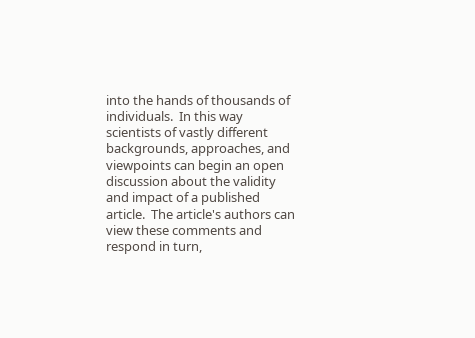into the hands of thousands of individuals.  In this way scientists of vastly different backgrounds, approaches, and viewpoints can begin an open discussion about the validity and impact of a published article.  The article's authors can view these comments and respond in turn,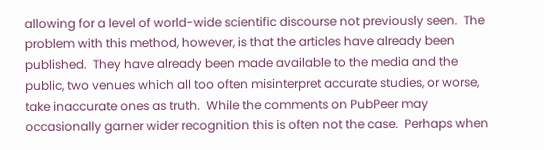allowing for a level of world-wide scientific discourse not previously seen.  The problem with this method, however, is that the articles have already been published.  They have already been made available to the media and the public, two venues which all too often misinterpret accurate studies, or worse, take inaccurate ones as truth.  While the comments on PubPeer may occasionally garner wider recognition this is often not the case.  Perhaps when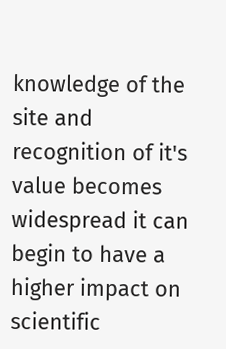knowledge of the site and recognition of it's value becomes widespread it can begin to have a higher impact on scientific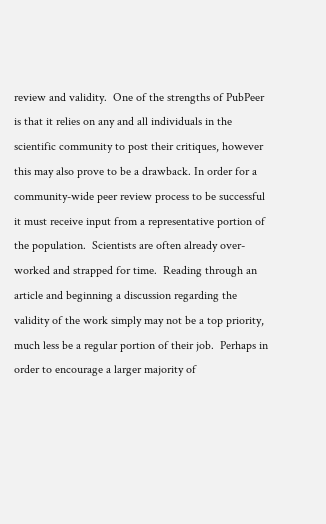review and validity.  One of the strengths of PubPeer is that it relies on any and all individuals in the scientific community to post their critiques, however this may also prove to be a drawback. In order for a community-wide peer review process to be successful it must receive input from a representative portion of the population.  Scientists are often already over-worked and strapped for time.  Reading through an article and beginning a discussion regarding the validity of the work simply may not be a top priority, much less be a regular portion of their job.  Perhaps in order to encourage a larger majority of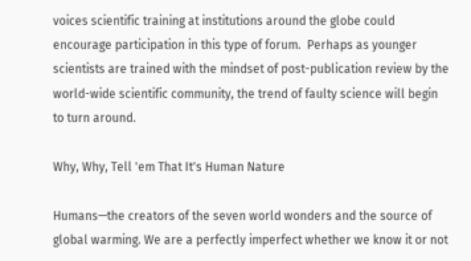voices scientific training at institutions around the globe could encourage participation in this type of forum.  Perhaps as younger scientists are trained with the mindset of post-publication review by the world-wide scientific community, the trend of faulty science will begin to turn around.

Why, Why, Tell 'em That It's Human Nature

Humans—the creators of the seven world wonders and the source of global warming. We are a perfectly imperfect whether we know it or not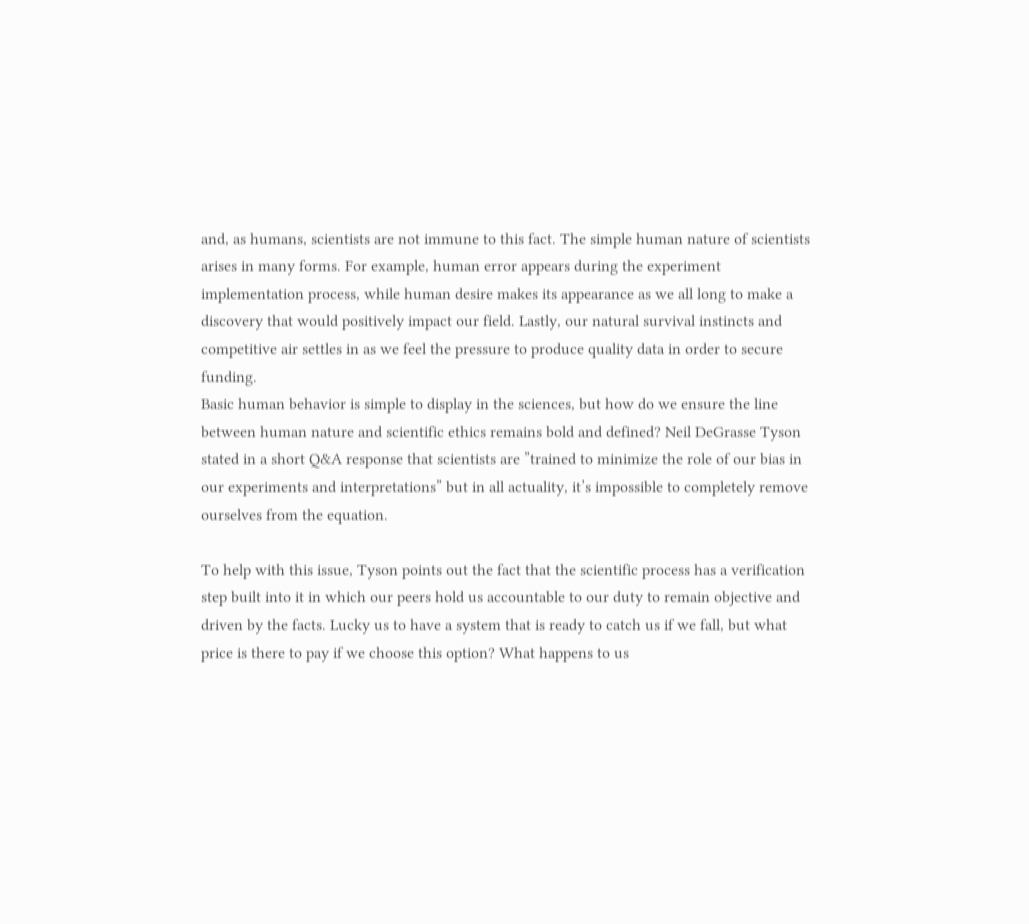and, as humans, scientists are not immune to this fact. The simple human nature of scientists arises in many forms. For example, human error appears during the experiment implementation process, while human desire makes its appearance as we all long to make a discovery that would positively impact our field. Lastly, our natural survival instincts and competitive air settles in as we feel the pressure to produce quality data in order to secure funding.
Basic human behavior is simple to display in the sciences, but how do we ensure the line between human nature and scientific ethics remains bold and defined? Neil DeGrasse Tyson stated in a short Q&A response that scientists are ”trained to minimize the role of our bias in our experiments and interpretations” but in all actuality, it’s impossible to completely remove ourselves from the equation.

To help with this issue, Tyson points out the fact that the scientific process has a verification step built into it in which our peers hold us accountable to our duty to remain objective and driven by the facts. Lucky us to have a system that is ready to catch us if we fall, but what price is there to pay if we choose this option? What happens to us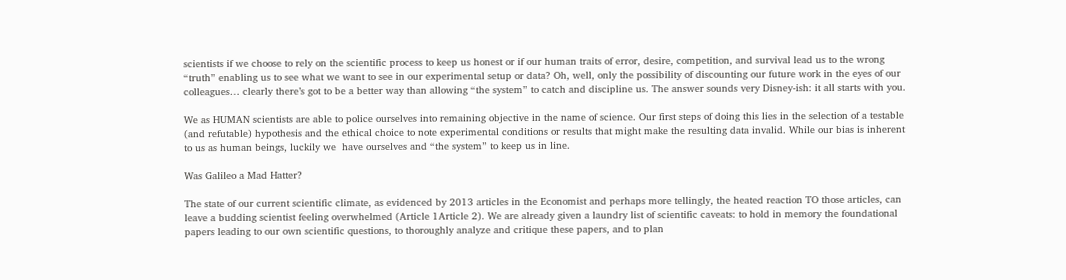scientists if we choose to rely on the scientific process to keep us honest or if our human traits of error, desire, competition, and survival lead us to the wrong “truth” enabling us to see what we want to see in our experimental setup or data? Oh, well, only the possibility of discounting our future work in the eyes of our colleagues… clearly there’s got to be a better way than allowing “the system” to catch and discipline us. The answer sounds very Disney-ish: it all starts with you.

We as HUMAN scientists are able to police ourselves into remaining objective in the name of science. Our first steps of doing this lies in the selection of a testable (and refutable) hypothesis and the ethical choice to note experimental conditions or results that might make the resulting data invalid. While our bias is inherent to us as human beings, luckily we  have ourselves and “the system” to keep us in line.

Was Galileo a Mad Hatter?

The state of our current scientific climate, as evidenced by 2013 articles in the Economist and perhaps more tellingly, the heated reaction TO those articles, can leave a budding scientist feeling overwhelmed (Article 1Article 2). We are already given a laundry list of scientific caveats: to hold in memory the foundational papers leading to our own scientific questions, to thoroughly analyze and critique these papers, and to plan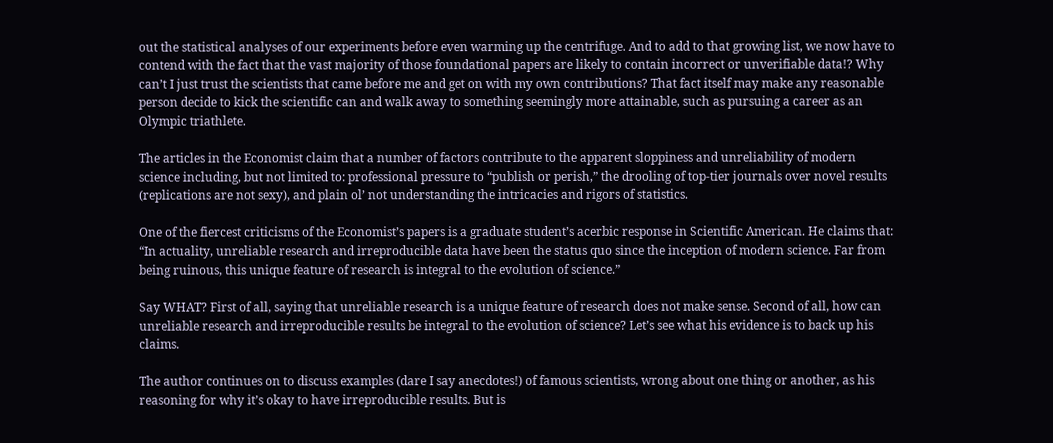out the statistical analyses of our experiments before even warming up the centrifuge. And to add to that growing list, we now have to contend with the fact that the vast majority of those foundational papers are likely to contain incorrect or unverifiable data!? Why can’t I just trust the scientists that came before me and get on with my own contributions? That fact itself may make any reasonable person decide to kick the scientific can and walk away to something seemingly more attainable, such as pursuing a career as an Olympic triathlete.

The articles in the Economist claim that a number of factors contribute to the apparent sloppiness and unreliability of modern science including, but not limited to: professional pressure to “publish or perish,” the drooling of top-tier journals over novel results (replications are not sexy), and plain ol’ not understanding the intricacies and rigors of statistics.

One of the fiercest criticisms of the Economist’s papers is a graduate student’s acerbic response in Scientific American. He claims that: “In actuality, unreliable research and irreproducible data have been the status quo since the inception of modern science. Far from being ruinous, this unique feature of research is integral to the evolution of science.”

Say WHAT? First of all, saying that unreliable research is a unique feature of research does not make sense. Second of all, how can unreliable research and irreproducible results be integral to the evolution of science? Let’s see what his evidence is to back up his claims.

The author continues on to discuss examples (dare I say anecdotes!) of famous scientists, wrong about one thing or another, as his reasoning for why it’s okay to have irreproducible results. But is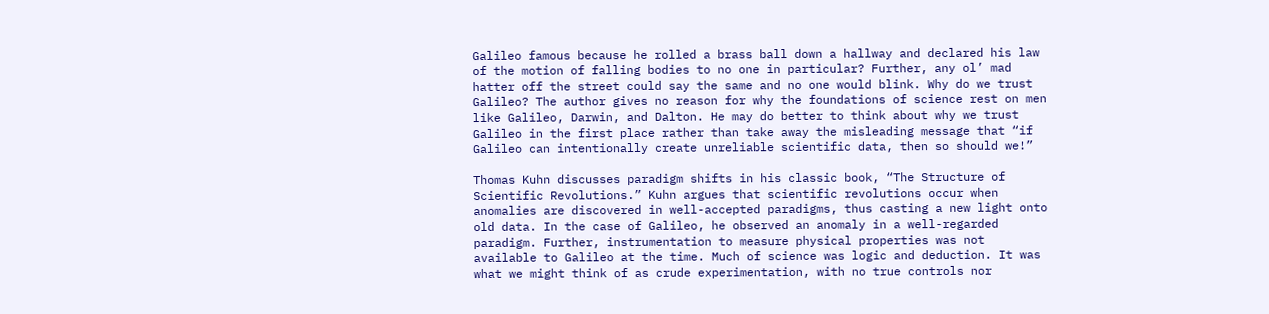Galileo famous because he rolled a brass ball down a hallway and declared his law of the motion of falling bodies to no one in particular? Further, any ol’ mad hatter off the street could say the same and no one would blink. Why do we trust Galileo? The author gives no reason for why the foundations of science rest on men like Galileo, Darwin, and Dalton. He may do better to think about why we trust Galileo in the first place rather than take away the misleading message that “if Galileo can intentionally create unreliable scientific data, then so should we!”

Thomas Kuhn discusses paradigm shifts in his classic book, “The Structure of Scientific Revolutions.” Kuhn argues that scientific revolutions occur when anomalies are discovered in well-accepted paradigms, thus casting a new light onto old data. In the case of Galileo, he observed an anomaly in a well-regarded paradigm. Further, instrumentation to measure physical properties was not available to Galileo at the time. Much of science was logic and deduction. It was what we might think of as crude experimentation, with no true controls nor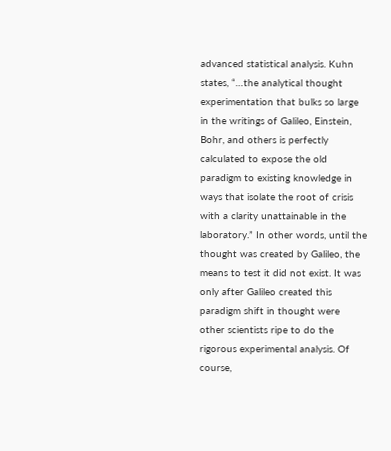advanced statistical analysis. Kuhn states, “…the analytical thought experimentation that bulks so large in the writings of Galileo, Einstein, Bohr, and others is perfectly calculated to expose the old paradigm to existing knowledge in ways that isolate the root of crisis with a clarity unattainable in the laboratory.” In other words, until the thought was created by Galileo, the means to test it did not exist. It was only after Galileo created this paradigm shift in thought were other scientists ripe to do the rigorous experimental analysis. Of course,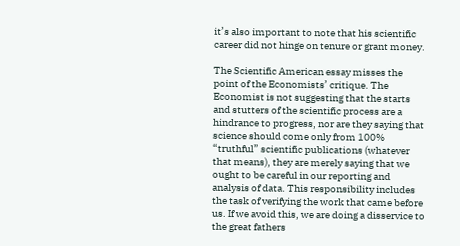it’s also important to note that his scientific career did not hinge on tenure or grant money.

The Scientific American essay misses the point of the Economists’ critique. The Economist is not suggesting that the starts and stutters of the scientific process are a hindrance to progress, nor are they saying that science should come only from 100% “truthful” scientific publications (whatever that means), they are merely saying that we ought to be careful in our reporting and analysis of data. This responsibility includes the task of verifying the work that came before us. If we avoid this, we are doing a disservice to the great fathers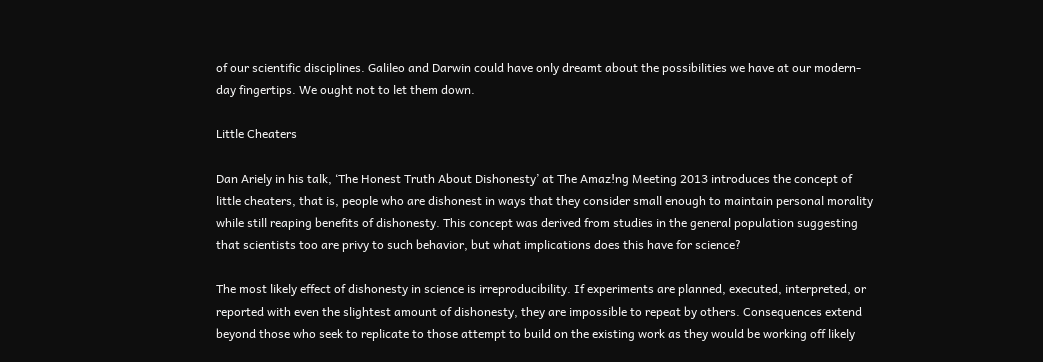of our scientific disciplines. Galileo and Darwin could have only dreamt about the possibilities we have at our modern-day fingertips. We ought not to let them down.

Little Cheaters

Dan Ariely in his talk, ‘The Honest Truth About Dishonesty’ at The Amaz!ng Meeting 2013 introduces the concept of little cheaters, that is, people who are dishonest in ways that they consider small enough to maintain personal morality while still reaping benefits of dishonesty. This concept was derived from studies in the general population suggesting that scientists too are privy to such behavior, but what implications does this have for science?

The most likely effect of dishonesty in science is irreproducibility. If experiments are planned, executed, interpreted, or reported with even the slightest amount of dishonesty, they are impossible to repeat by others. Consequences extend beyond those who seek to replicate to those attempt to build on the existing work as they would be working off likely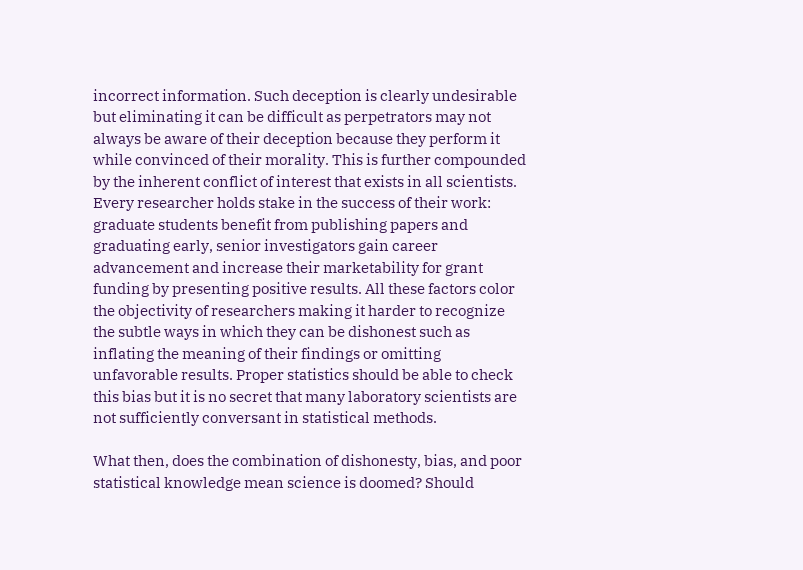incorrect information. Such deception is clearly undesirable but eliminating it can be difficult as perpetrators may not always be aware of their deception because they perform it while convinced of their morality. This is further compounded by the inherent conflict of interest that exists in all scientists. Every researcher holds stake in the success of their work: graduate students benefit from publishing papers and graduating early, senior investigators gain career advancement and increase their marketability for grant funding by presenting positive results. All these factors color the objectivity of researchers making it harder to recognize the subtle ways in which they can be dishonest such as inflating the meaning of their findings or omitting unfavorable results. Proper statistics should be able to check this bias but it is no secret that many laboratory scientists are not sufficiently conversant in statistical methods.

What then, does the combination of dishonesty, bias, and poor statistical knowledge mean science is doomed? Should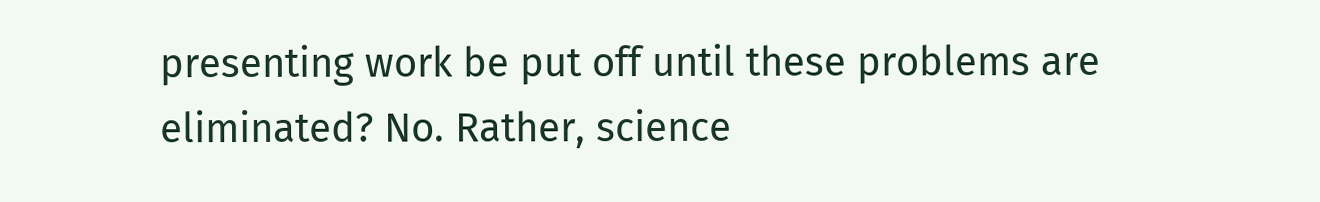presenting work be put off until these problems are eliminated? No. Rather, science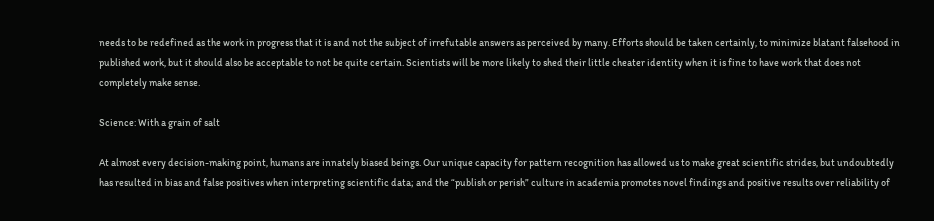needs to be redefined as the work in progress that it is and not the subject of irrefutable answers as perceived by many. Efforts should be taken certainly, to minimize blatant falsehood in published work, but it should also be acceptable to not be quite certain. Scientists will be more likely to shed their little cheater identity when it is fine to have work that does not completely make sense.

Science: With a grain of salt

At almost every decision-making point, humans are innately biased beings. Our unique capacity for pattern recognition has allowed us to make great scientific strides, but undoubtedly has resulted in bias and false positives when interpreting scientific data; and the “publish or perish” culture in academia promotes novel findings and positive results over reliability of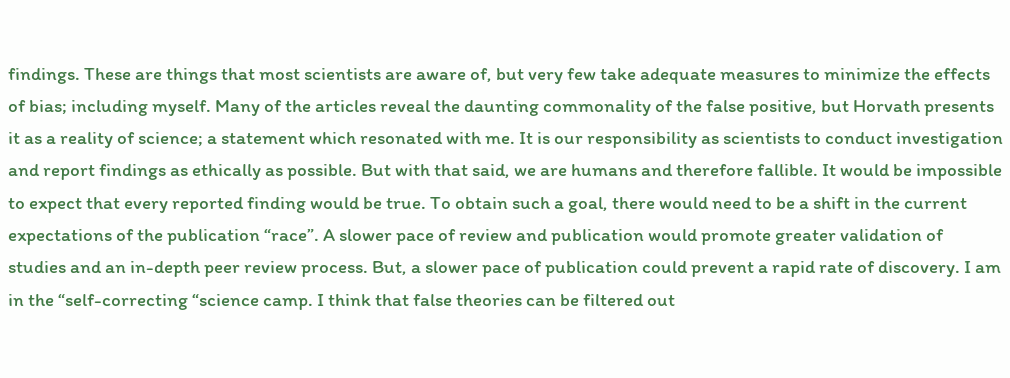findings. These are things that most scientists are aware of, but very few take adequate measures to minimize the effects of bias; including myself. Many of the articles reveal the daunting commonality of the false positive, but Horvath presents it as a reality of science; a statement which resonated with me. It is our responsibility as scientists to conduct investigation and report findings as ethically as possible. But with that said, we are humans and therefore fallible. It would be impossible to expect that every reported finding would be true. To obtain such a goal, there would need to be a shift in the current expectations of the publication “race”. A slower pace of review and publication would promote greater validation of studies and an in-depth peer review process. But, a slower pace of publication could prevent a rapid rate of discovery. I am in the “self-correcting “science camp. I think that false theories can be filtered out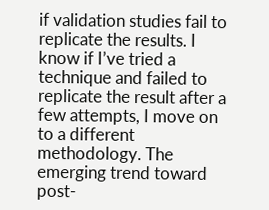if validation studies fail to replicate the results. I know if I’ve tried a technique and failed to replicate the result after a few attempts, I move on to a different methodology. The emerging trend toward post-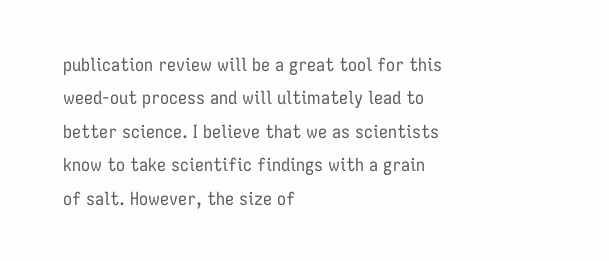publication review will be a great tool for this weed-out process and will ultimately lead to better science. I believe that we as scientists know to take scientific findings with a grain of salt. However, the size of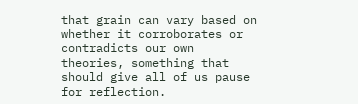that grain can vary based on whether it corroborates or contradicts our own theories, something that should give all of us pause for reflection.